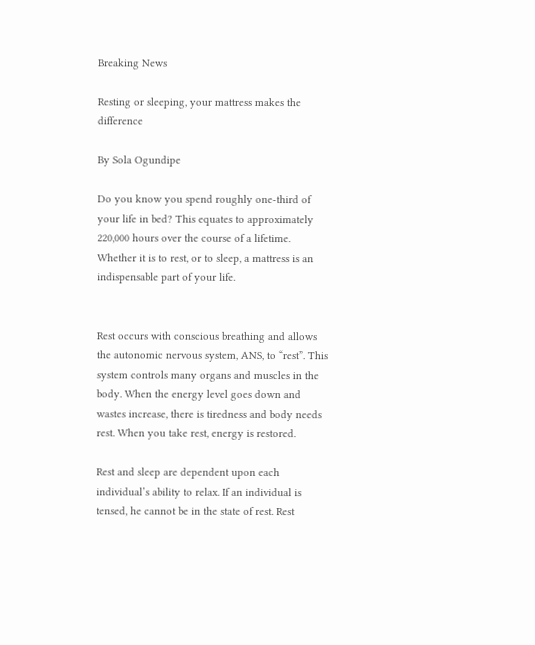Breaking News

Resting or sleeping, your mattress makes the difference

By Sola Ogundipe

Do you know you spend roughly one-third of your life in bed? This equates to approximately 220,000 hours over the course of a lifetime. Whether it is to rest, or to sleep, a mattress is an indispensable part of your life.


Rest occurs with conscious breathing and allows the autonomic nervous system, ANS, to “rest”. This system controls many organs and muscles in the body. When the energy level goes down and wastes increase, there is tiredness and body needs rest. When you take rest, energy is restored.

Rest and sleep are dependent upon each individual’s ability to relax. If an individual is tensed, he cannot be in the state of rest. Rest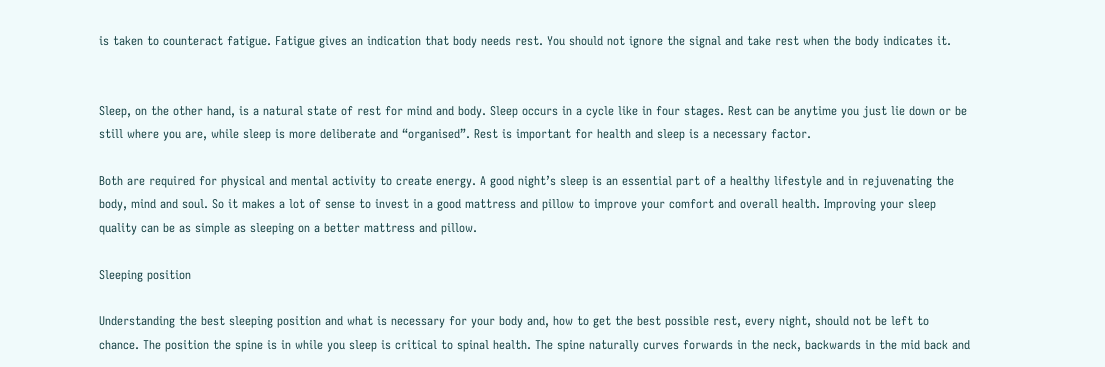is taken to counteract fatigue. Fatigue gives an indication that body needs rest. You should not ignore the signal and take rest when the body indicates it.


Sleep, on the other hand, is a natural state of rest for mind and body. Sleep occurs in a cycle like in four stages. Rest can be anytime you just lie down or be still where you are, while sleep is more deliberate and “organised”. Rest is important for health and sleep is a necessary factor.

Both are required for physical and mental activity to create energy. A good night’s sleep is an essential part of a healthy lifestyle and in rejuvenating the body, mind and soul. So it makes a lot of sense to invest in a good mattress and pillow to improve your comfort and overall health. Improving your sleep quality can be as simple as sleeping on a better mattress and pillow.

Sleeping position

Understanding the best sleeping position and what is necessary for your body and, how to get the best possible rest, every night, should not be left to chance. The position the spine is in while you sleep is critical to spinal health. The spine naturally curves forwards in the neck, backwards in the mid back and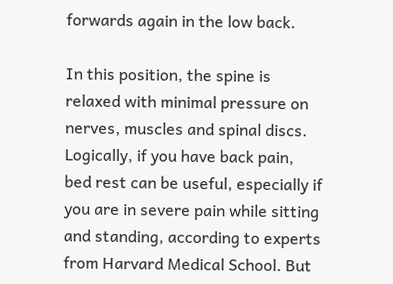forwards again in the low back.

In this position, the spine is relaxed with minimal pressure on nerves, muscles and spinal discs. Logically, if you have back pain, bed rest can be useful, especially if you are in severe pain while sitting and standing, according to experts from Harvard Medical School. But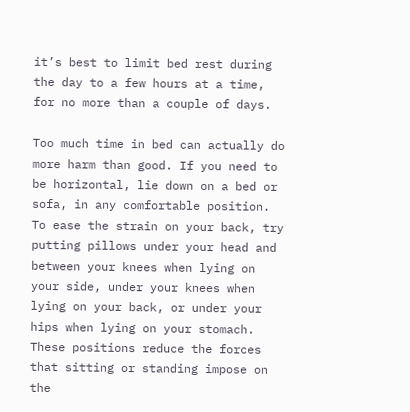it’s best to limit bed rest during the day to a few hours at a time, for no more than a couple of days.

Too much time in bed can actually do more harm than good. If you need to be horizontal, lie down on a bed or sofa, in any comfortable position. To ease the strain on your back, try putting pillows under your head and between your knees when lying on your side, under your knees when lying on your back, or under your hips when lying on your stomach. These positions reduce the forces that sitting or standing impose on the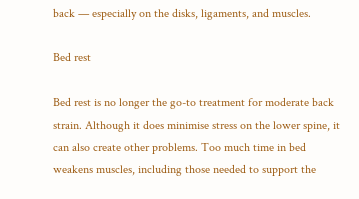back — especially on the disks, ligaments, and muscles.

Bed rest

Bed rest is no longer the go-to treatment for moderate back strain. Although it does minimise stress on the lower spine, it can also create other problems. Too much time in bed weakens muscles, including those needed to support the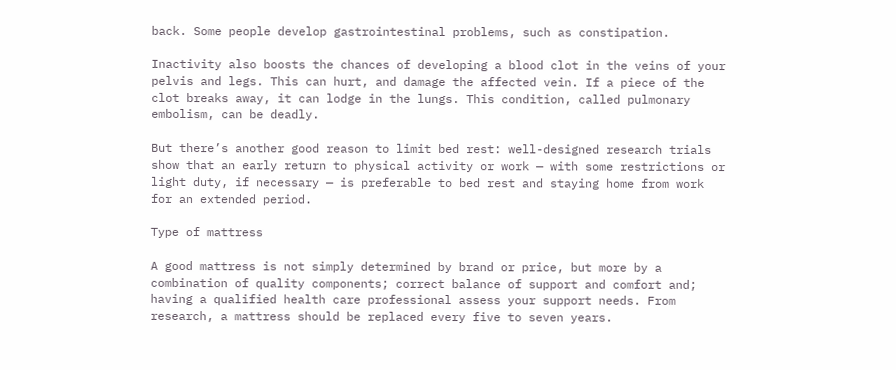back. Some people develop gastrointestinal problems, such as constipation.

Inactivity also boosts the chances of developing a blood clot in the veins of your pelvis and legs. This can hurt, and damage the affected vein. If a piece of the clot breaks away, it can lodge in the lungs. This condition, called pulmonary embolism, can be deadly.

But there’s another good reason to limit bed rest: well-designed research trials show that an early return to physical activity or work — with some restrictions or light duty, if necessary — is preferable to bed rest and staying home from work for an extended period.

Type of mattress

A good mattress is not simply determined by brand or price, but more by a combination of quality components; correct balance of support and comfort and; having a qualified health care professional assess your support needs. From research, a mattress should be replaced every five to seven years.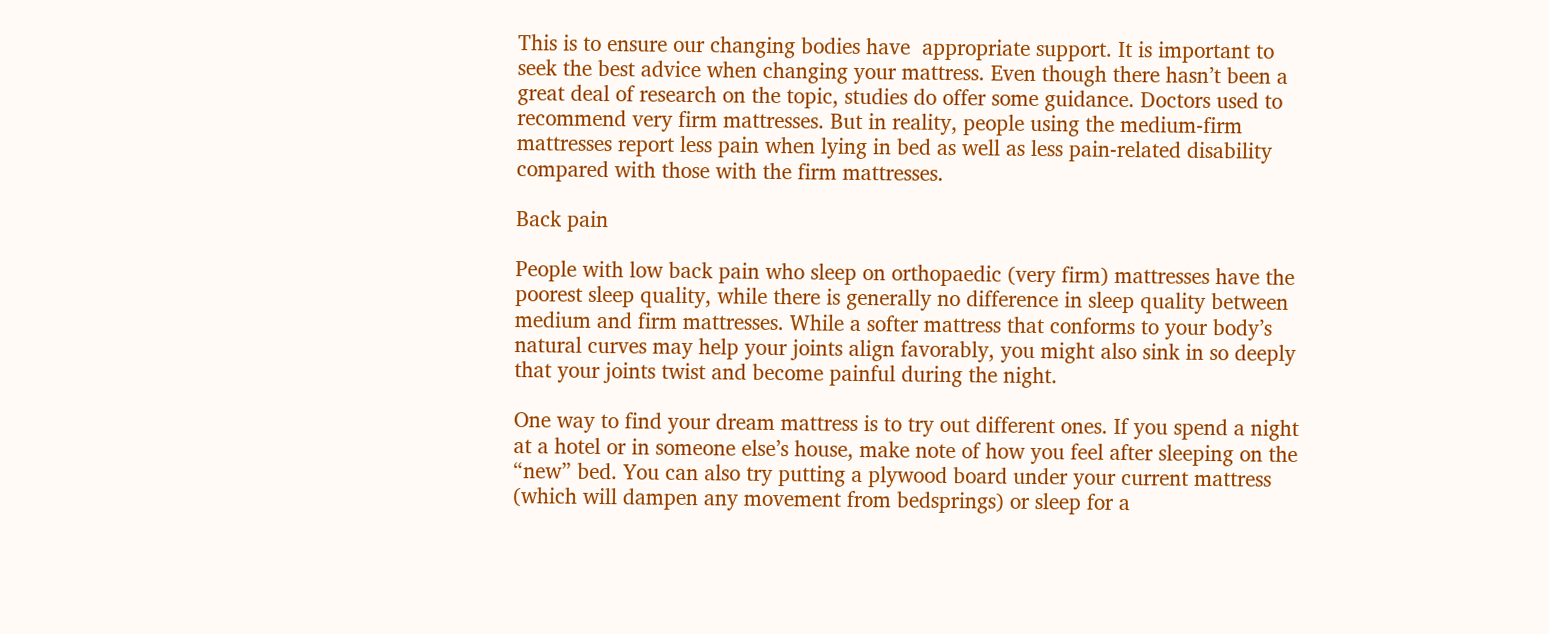This is to ensure our changing bodies have  appropriate support. It is important to seek the best advice when changing your mattress. Even though there hasn’t been a great deal of research on the topic, studies do offer some guidance. Doctors used to recommend very firm mattresses. But in reality, people using the medium-firm mattresses report less pain when lying in bed as well as less pain-related disability compared with those with the firm mattresses.

Back pain

People with low back pain who sleep on orthopaedic (very firm) mattresses have the poorest sleep quality, while there is generally no difference in sleep quality between medium and firm mattresses. While a softer mattress that conforms to your body’s natural curves may help your joints align favorably, you might also sink in so deeply that your joints twist and become painful during the night.

One way to find your dream mattress is to try out different ones. If you spend a night at a hotel or in someone else’s house, make note of how you feel after sleeping on the “new” bed. You can also try putting a plywood board under your current mattress (which will dampen any movement from bedsprings) or sleep for a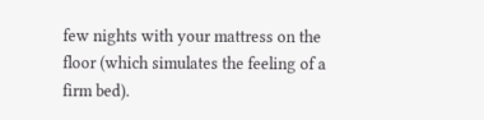few nights with your mattress on the floor (which simulates the feeling of a firm bed).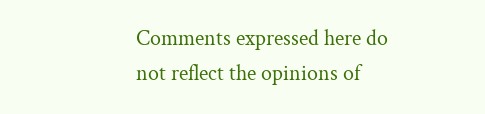Comments expressed here do not reflect the opinions of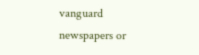vanguard newspapers or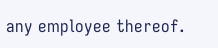any employee thereof.